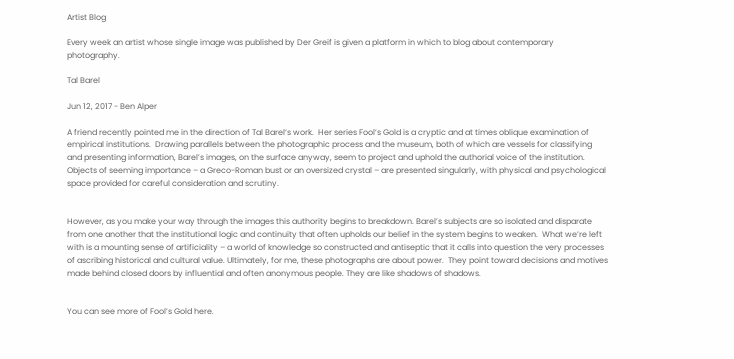Artist Blog

Every week an artist whose single image was published by Der Greif is given a platform in which to blog about contemporary photography.

Tal Barel

Jun 12, 2017 - Ben Alper

A friend recently pointed me in the direction of Tal Barel‘s work.  Her series Fool’s Gold is a cryptic and at times oblique examination of empirical institutions.  Drawing parallels between the photographic process and the museum, both of which are vessels for classifying and presenting information, Barel’s images, on the surface anyway, seem to project and uphold the authorial voice of the institution.  Objects of seeming importance – a Greco-Roman bust or an oversized crystal – are presented singularly, with physical and psychological space provided for careful consideration and scrutiny.


However, as you make your way through the images this authority begins to breakdown. Barel’s subjects are so isolated and disparate from one another that the institutional logic and continuity that often upholds our belief in the system begins to weaken.  What we’re left with is a mounting sense of artificiality – a world of knowledge so constructed and antiseptic that it calls into question the very processes of ascribing historical and cultural value. Ultimately, for me, these photographs are about power.  They point toward decisions and motives made behind closed doors by influential and often anonymous people. They are like shadows of shadows.


You can see more of Fool’s Gold here.